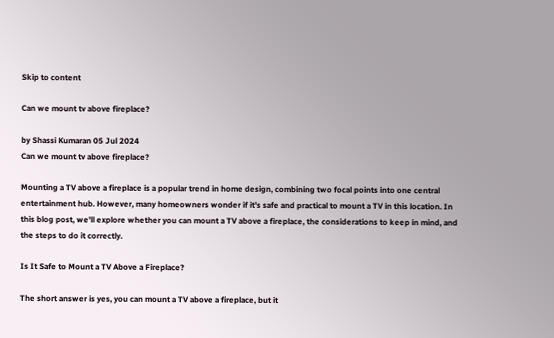Skip to content

Can we mount tv above fireplace?

by Shassi Kumaran 05 Jul 2024
Can we mount tv above fireplace?

Mounting a TV above a fireplace is a popular trend in home design, combining two focal points into one central entertainment hub. However, many homeowners wonder if it's safe and practical to mount a TV in this location. In this blog post, we'll explore whether you can mount a TV above a fireplace, the considerations to keep in mind, and the steps to do it correctly.

Is It Safe to Mount a TV Above a Fireplace?

The short answer is yes, you can mount a TV above a fireplace, but it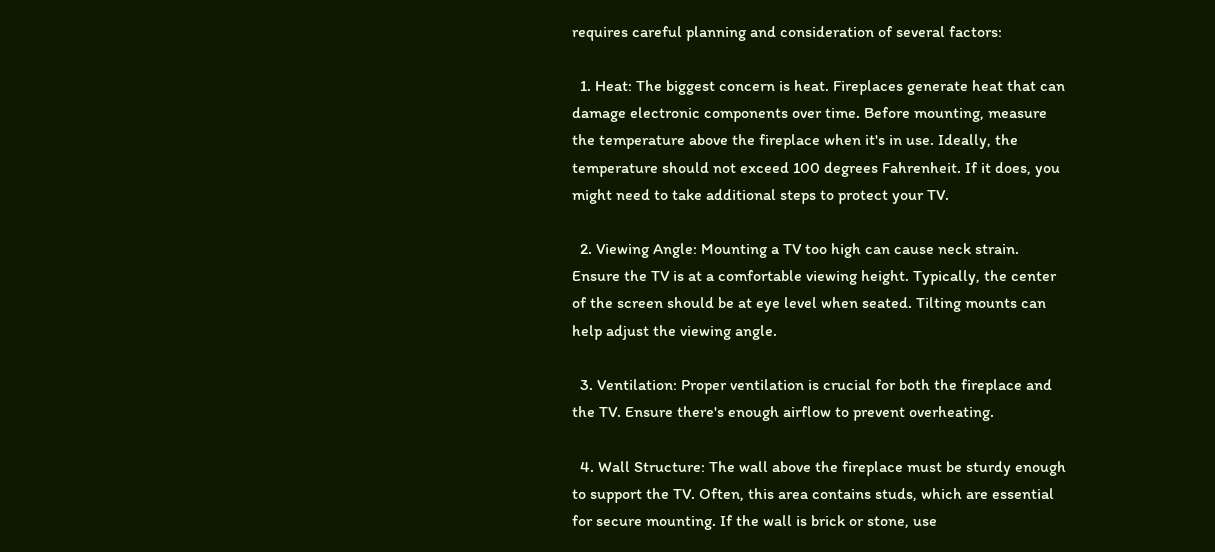requires careful planning and consideration of several factors:

  1. Heat: The biggest concern is heat. Fireplaces generate heat that can damage electronic components over time. Before mounting, measure the temperature above the fireplace when it's in use. Ideally, the temperature should not exceed 100 degrees Fahrenheit. If it does, you might need to take additional steps to protect your TV.

  2. Viewing Angle: Mounting a TV too high can cause neck strain. Ensure the TV is at a comfortable viewing height. Typically, the center of the screen should be at eye level when seated. Tilting mounts can help adjust the viewing angle.

  3. Ventilation: Proper ventilation is crucial for both the fireplace and the TV. Ensure there's enough airflow to prevent overheating.

  4. Wall Structure: The wall above the fireplace must be sturdy enough to support the TV. Often, this area contains studs, which are essential for secure mounting. If the wall is brick or stone, use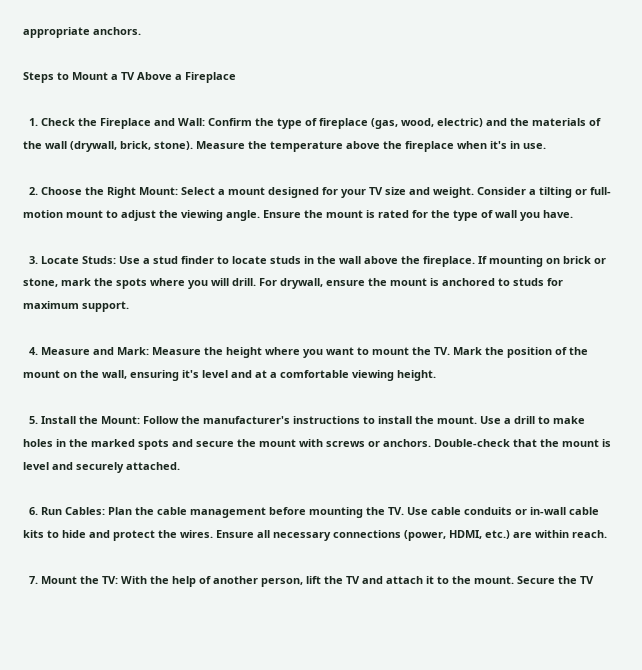appropriate anchors.

Steps to Mount a TV Above a Fireplace

  1. Check the Fireplace and Wall: Confirm the type of fireplace (gas, wood, electric) and the materials of the wall (drywall, brick, stone). Measure the temperature above the fireplace when it's in use.

  2. Choose the Right Mount: Select a mount designed for your TV size and weight. Consider a tilting or full-motion mount to adjust the viewing angle. Ensure the mount is rated for the type of wall you have.

  3. Locate Studs: Use a stud finder to locate studs in the wall above the fireplace. If mounting on brick or stone, mark the spots where you will drill. For drywall, ensure the mount is anchored to studs for maximum support.

  4. Measure and Mark: Measure the height where you want to mount the TV. Mark the position of the mount on the wall, ensuring it's level and at a comfortable viewing height.

  5. Install the Mount: Follow the manufacturer's instructions to install the mount. Use a drill to make holes in the marked spots and secure the mount with screws or anchors. Double-check that the mount is level and securely attached.

  6. Run Cables: Plan the cable management before mounting the TV. Use cable conduits or in-wall cable kits to hide and protect the wires. Ensure all necessary connections (power, HDMI, etc.) are within reach.

  7. Mount the TV: With the help of another person, lift the TV and attach it to the mount. Secure the TV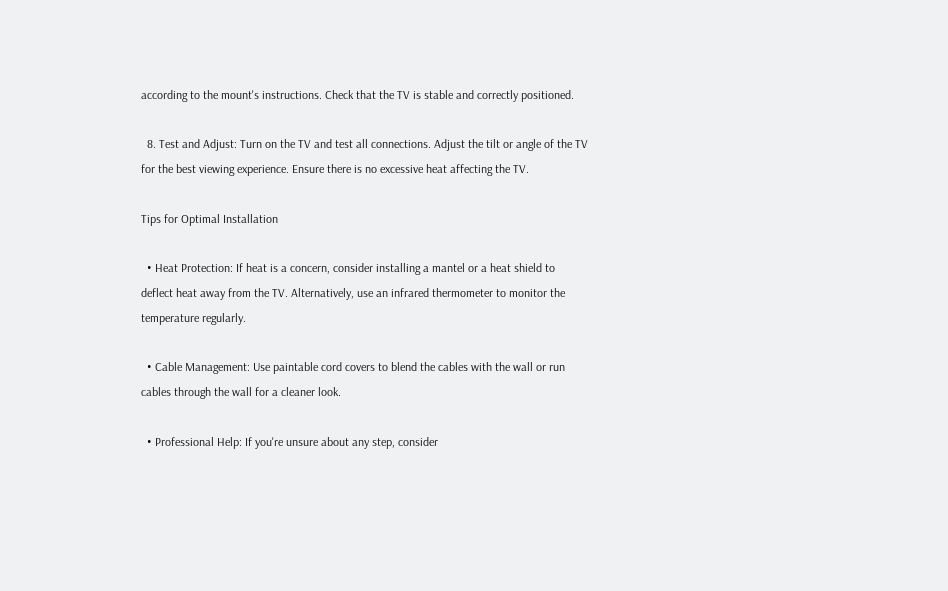according to the mount's instructions. Check that the TV is stable and correctly positioned.

  8. Test and Adjust: Turn on the TV and test all connections. Adjust the tilt or angle of the TV for the best viewing experience. Ensure there is no excessive heat affecting the TV.

Tips for Optimal Installation

  • Heat Protection: If heat is a concern, consider installing a mantel or a heat shield to deflect heat away from the TV. Alternatively, use an infrared thermometer to monitor the temperature regularly.

  • Cable Management: Use paintable cord covers to blend the cables with the wall or run cables through the wall for a cleaner look.

  • Professional Help: If you're unsure about any step, consider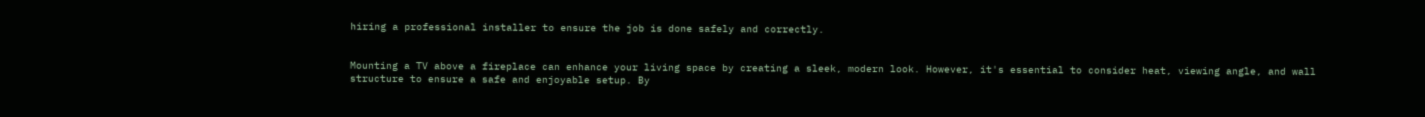hiring a professional installer to ensure the job is done safely and correctly.


Mounting a TV above a fireplace can enhance your living space by creating a sleek, modern look. However, it's essential to consider heat, viewing angle, and wall structure to ensure a safe and enjoyable setup. By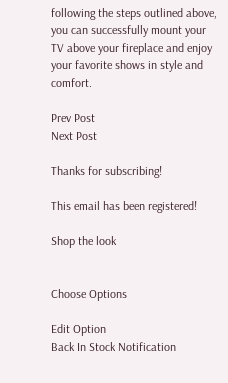following the steps outlined above, you can successfully mount your TV above your fireplace and enjoy your favorite shows in style and comfort.

Prev Post
Next Post

Thanks for subscribing!

This email has been registered!

Shop the look


Choose Options

Edit Option
Back In Stock Notification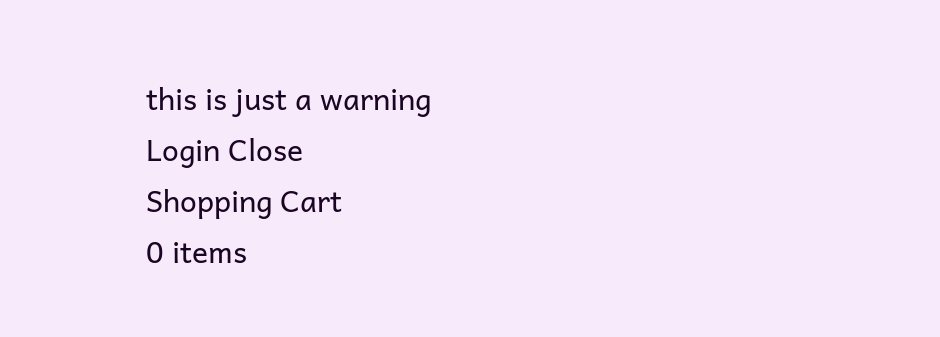this is just a warning
Login Close
Shopping Cart
0 items